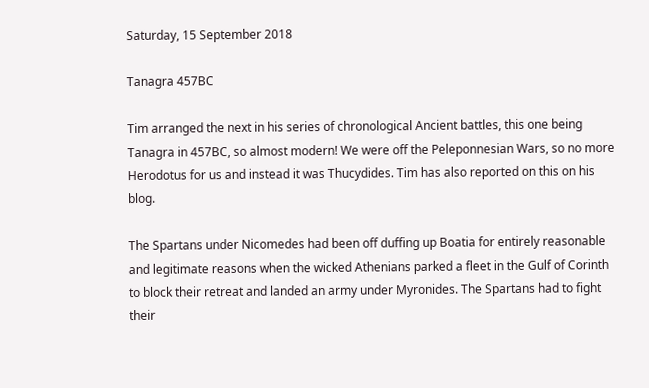Saturday, 15 September 2018

Tanagra 457BC

Tim arranged the next in his series of chronological Ancient battles, this one being Tanagra in 457BC, so almost modern! We were off the Peleponnesian Wars, so no more Herodotus for us and instead it was Thucydides. Tim has also reported on this on his blog.

The Spartans under Nicomedes had been off duffing up Boatia for entirely reasonable and legitimate reasons when the wicked Athenians parked a fleet in the Gulf of Corinth to block their retreat and landed an army under Myronides. The Spartans had to fight their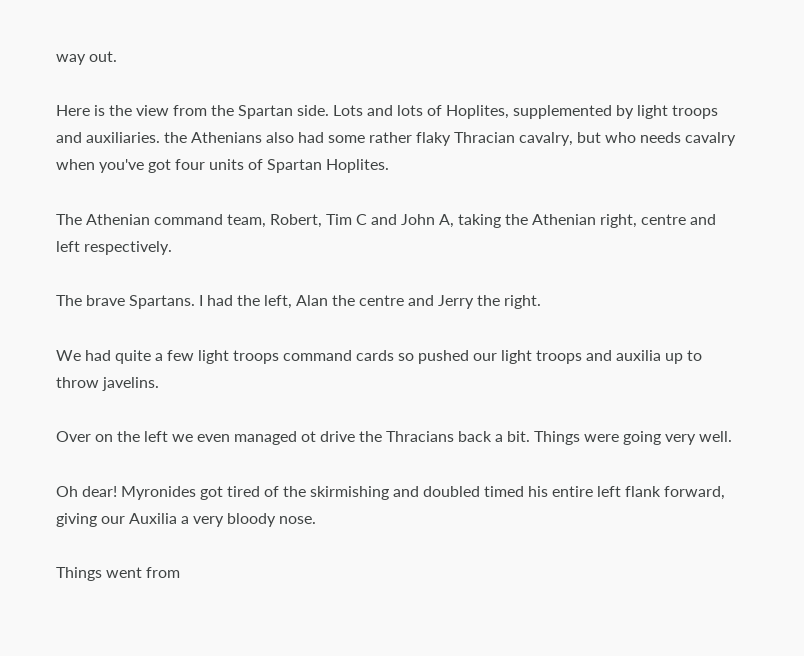way out.

Here is the view from the Spartan side. Lots and lots of Hoplites, supplemented by light troops and auxiliaries. the Athenians also had some rather flaky Thracian cavalry, but who needs cavalry when you've got four units of Spartan Hoplites.

The Athenian command team, Robert, Tim C and John A, taking the Athenian right, centre and left respectively.

The brave Spartans. I had the left, Alan the centre and Jerry the right.

We had quite a few light troops command cards so pushed our light troops and auxilia up to throw javelins.

Over on the left we even managed ot drive the Thracians back a bit. Things were going very well.

Oh dear! Myronides got tired of the skirmishing and doubled timed his entire left flank forward, giving our Auxilia a very bloody nose.

Things went from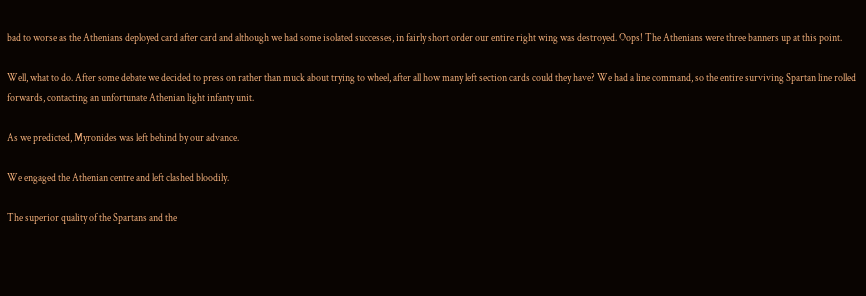bad to worse as the Athenians deployed card after card and although we had some isolated successes, in fairly short order our entire right wing was destroyed. Oops! The Athenians were three banners up at this point.

Well, what to do. After some debate we decided to press on rather than muck about trying to wheel, after all how many left section cards could they have? We had a line command, so the entire surviving Spartan line rolled forwards, contacting an unfortunate Athenian light infanty unit.

As we predicted, Myronides was left behind by our advance.

We engaged the Athenian centre and left clashed bloodily.

The superior quality of the Spartans and the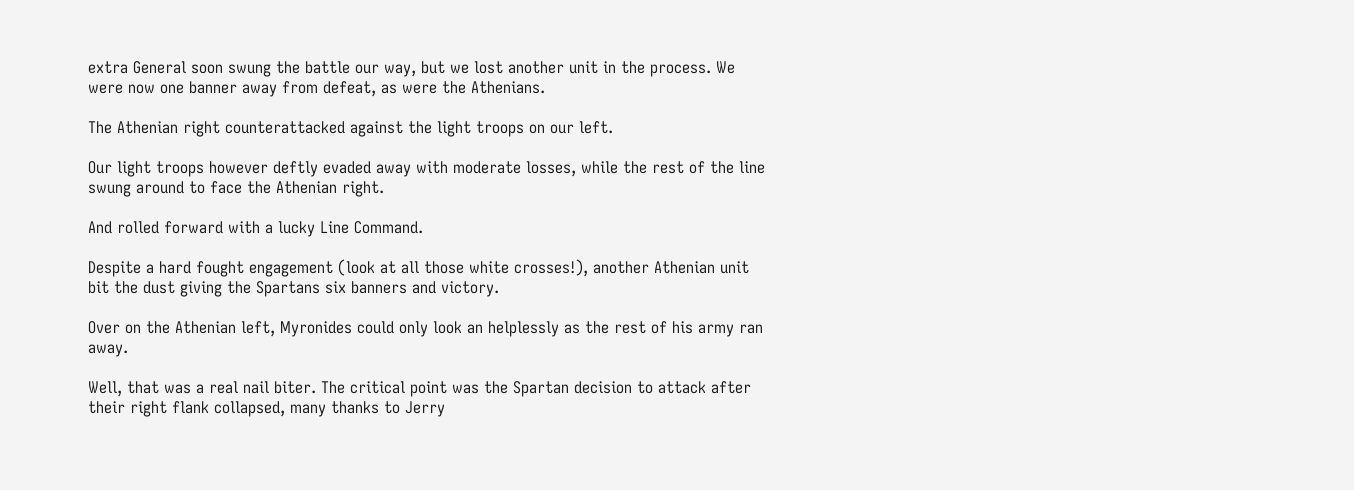extra General soon swung the battle our way, but we lost another unit in the process. We were now one banner away from defeat, as were the Athenians.

The Athenian right counterattacked against the light troops on our left.

Our light troops however deftly evaded away with moderate losses, while the rest of the line swung around to face the Athenian right.

And rolled forward with a lucky Line Command.

Despite a hard fought engagement (look at all those white crosses!), another Athenian unit bit the dust giving the Spartans six banners and victory.

Over on the Athenian left, Myronides could only look an helplessly as the rest of his army ran away.

Well, that was a real nail biter. The critical point was the Spartan decision to attack after their right flank collapsed, many thanks to Jerry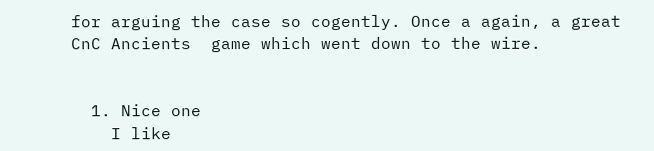for arguing the case so cogently. Once a again, a great CnC Ancients  game which went down to the wire.


  1. Nice one
    I like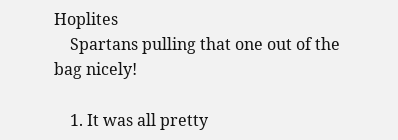Hoplites
    Spartans pulling that one out of the bag nicely!

    1. It was all pretty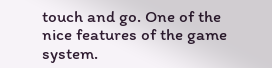touch and go. One of the nice features of the game system.